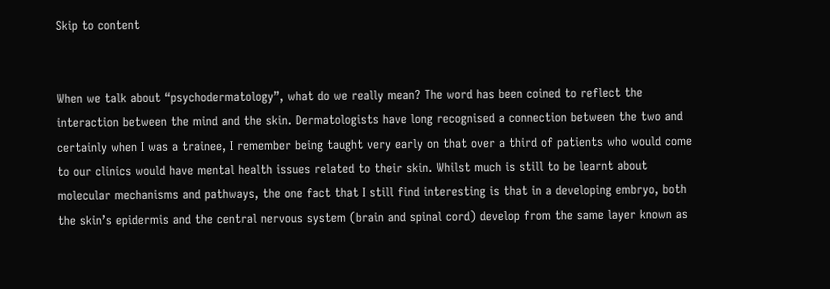Skip to content


When we talk about “psychodermatology”, what do we really mean? The word has been coined to reflect the interaction between the mind and the skin. Dermatologists have long recognised a connection between the two and certainly when I was a trainee, I remember being taught very early on that over a third of patients who would come to our clinics would have mental health issues related to their skin. Whilst much is still to be learnt about molecular mechanisms and pathways, the one fact that I still find interesting is that in a developing embryo, both the skin’s epidermis and the central nervous system (brain and spinal cord) develop from the same layer known as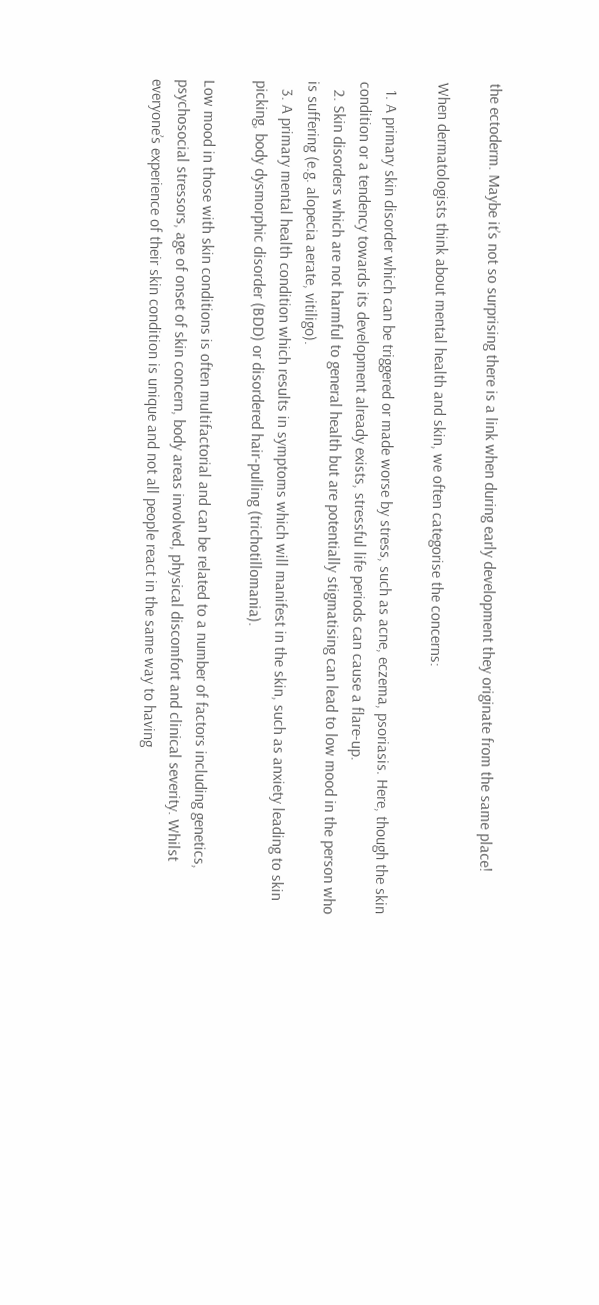the ectoderm. Maybe it’s not so surprising there is a link when during early development they originate from the same place!

When dermatologists think about mental health and skin, we often categorise the concerns:

  1. A primary skin disorder which can be triggered or made worse by stress, such as acne, eczema, psoriasis. Here, though the skin condition or a tendency towards its development already exists, stressful life periods can cause a flare-up.
  2. Skin disorders which are not harmful to general health but are potentially stigmatising can lead to low mood in the person who is suffering (e.g. alopecia aerate, vitiligo).
  3. A primary mental health condition which results in symptoms which will manifest in the skin, such as anxiety leading to skin picking, body dysmorphic disorder (BDD) or disordered hair-pulling (trichotillomania).

Low mood in those with skin conditions is often multifactorial and can be related to a number of factors including genetics, psychosocial stressors, age of onset of skin concern, body areas involved, physical discomfort and clinical severity. Whilst everyone’s experience of their skin condition is unique and not all people react in the same way to having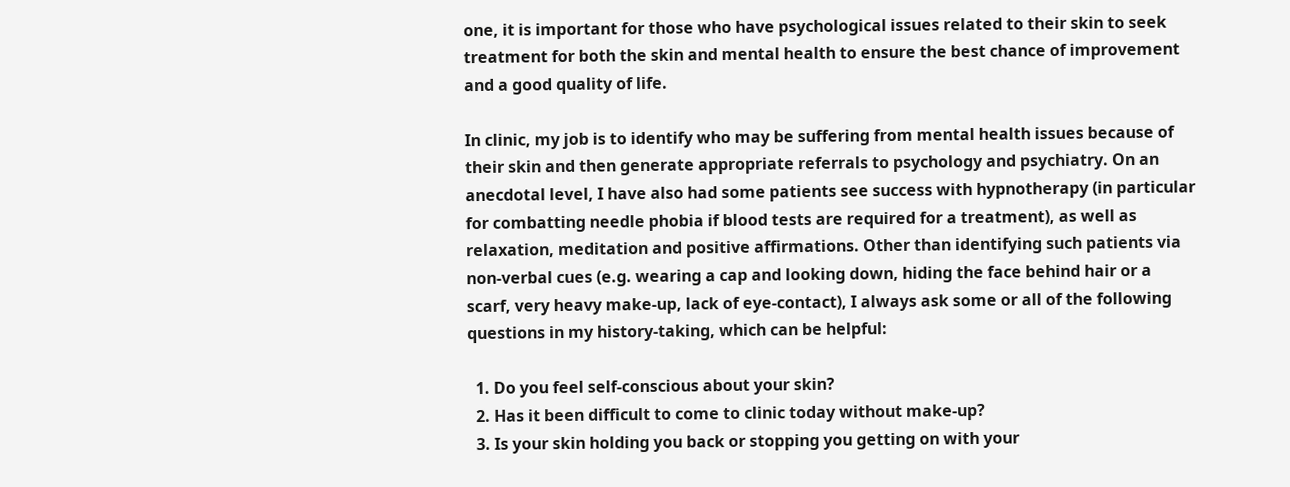one, it is important for those who have psychological issues related to their skin to seek treatment for both the skin and mental health to ensure the best chance of improvement and a good quality of life.

In clinic, my job is to identify who may be suffering from mental health issues because of their skin and then generate appropriate referrals to psychology and psychiatry. On an anecdotal level, I have also had some patients see success with hypnotherapy (in particular for combatting needle phobia if blood tests are required for a treatment), as well as relaxation, meditation and positive affirmations. Other than identifying such patients via non-verbal cues (e.g. wearing a cap and looking down, hiding the face behind hair or a scarf, very heavy make-up, lack of eye-contact), I always ask some or all of the following questions in my history-taking, which can be helpful:

  1. Do you feel self-conscious about your skin?
  2. Has it been difficult to come to clinic today without make-up?
  3. Is your skin holding you back or stopping you getting on with your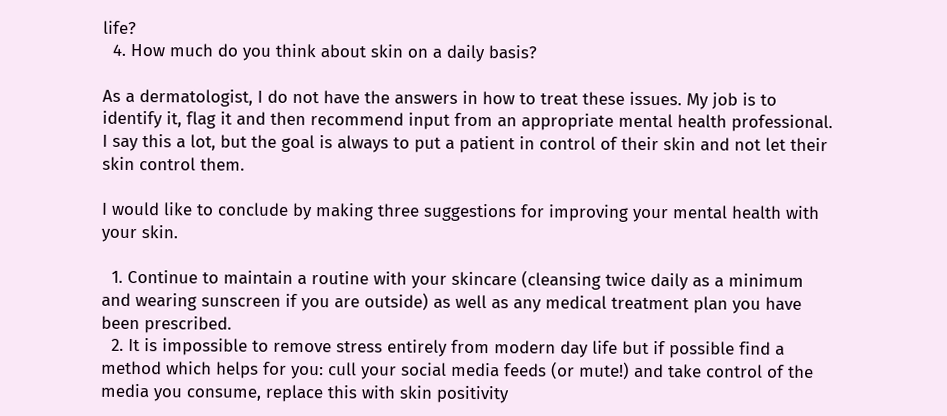life?
  4. How much do you think about skin on a daily basis?

As a dermatologist, I do not have the answers in how to treat these issues. My job is to identify it, flag it and then recommend input from an appropriate mental health professional. I say this a lot, but the goal is always to put a patient in control of their skin and not let their skin control them.

I would like to conclude by making three suggestions for improving your mental health with your skin.

  1. Continue to maintain a routine with your skincare (cleansing twice daily as a minimum and wearing sunscreen if you are outside) as well as any medical treatment plan you have been prescribed.
  2. It is impossible to remove stress entirely from modern day life but if possible find a method which helps for you: cull your social media feeds (or mute!) and take control of the media you consume, replace this with skin positivity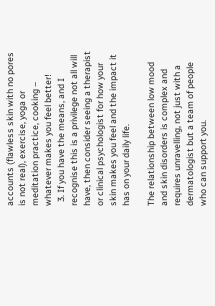accounts (flawless skin with no pores is not real), exercise, yoga or meditation practice, cooking – whatever makes you feel better!
  3. If you have the means, and I recognise this is a privilege not all will have, then consider seeing a therapist or clinical psychologist for how your skin makes you feel and the impact it has on your daily life.

The relationship between low mood and skin disorders is complex and requires unravelling, not just with a dermatologist but a team of people who can support you.